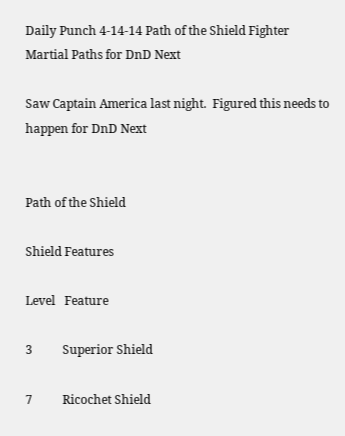Daily Punch 4-14-14 Path of the Shield Fighter Martial Paths for DnD Next

Saw Captain America last night.  Figured this needs to happen for DnD Next


Path of the Shield

Shield Features

Level   Feature

3          Superior Shield

7          Ricochet Shield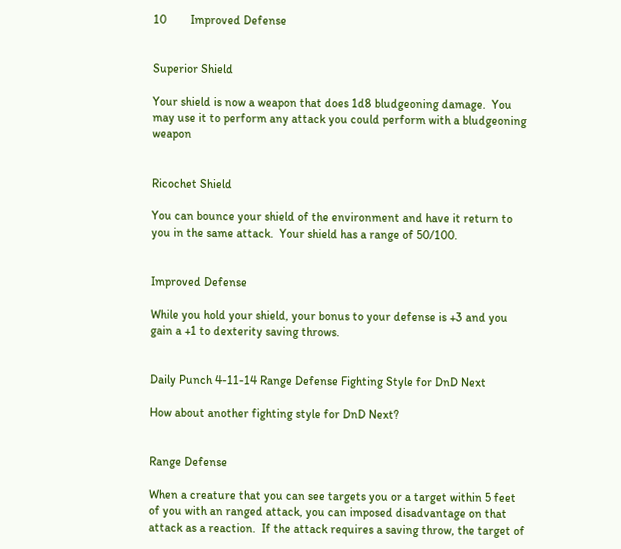10        Improved Defense


Superior Shield

Your shield is now a weapon that does 1d8 bludgeoning damage.  You may use it to perform any attack you could perform with a bludgeoning weapon


Ricochet Shield

You can bounce your shield of the environment and have it return to you in the same attack.  Your shield has a range of 50/100.


Improved Defense

While you hold your shield, your bonus to your defense is +3 and you gain a +1 to dexterity saving throws.


Daily Punch 4-11-14 Range Defense Fighting Style for DnD Next

How about another fighting style for DnD Next?


Range Defense

When a creature that you can see targets you or a target within 5 feet of you with an ranged attack, you can imposed disadvantage on that attack as a reaction.  If the attack requires a saving throw, the target of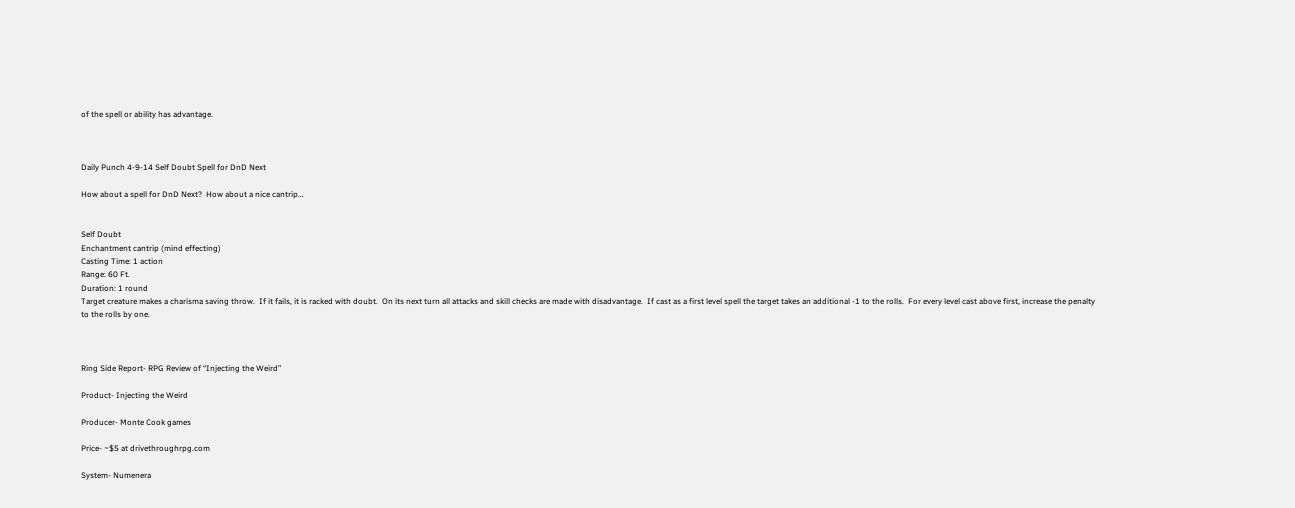of the spell or ability has advantage.



Daily Punch 4-9-14 Self Doubt Spell for DnD Next

How about a spell for DnD Next?  How about a nice cantrip…


Self Doubt
Enchantment cantrip (mind effecting)
Casting Time: 1 action
Range: 60 Ft.
Duration: 1 round
Target creature makes a charisma saving throw.  If it fails, it is racked with doubt.  On its next turn all attacks and skill checks are made with disadvantage.  If cast as a first level spell the target takes an additional -1 to the rolls.  For every level cast above first, increase the penalty to the rolls by one.



Ring Side Report- RPG Review of “Injecting the Weird”

Product- Injecting the Weird

Producer- Monte Cook games

Price- ~$5 at drivethroughrpg.com

System- Numenera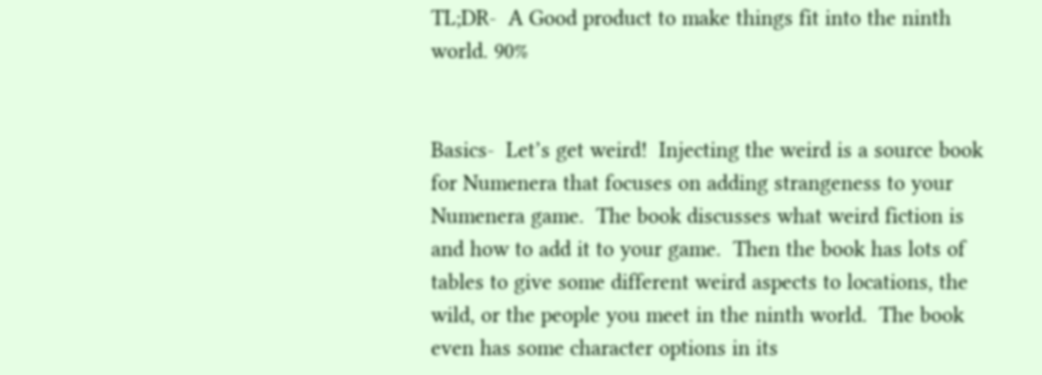TL;DR-  A Good product to make things fit into the ninth world. 90%


Basics-  Let’s get weird!  Injecting the weird is a source book for Numenera that focuses on adding strangeness to your Numenera game.  The book discusses what weird fiction is and how to add it to your game.  Then the book has lots of tables to give some different weird aspects to locations, the wild, or the people you meet in the ninth world.  The book even has some character options in its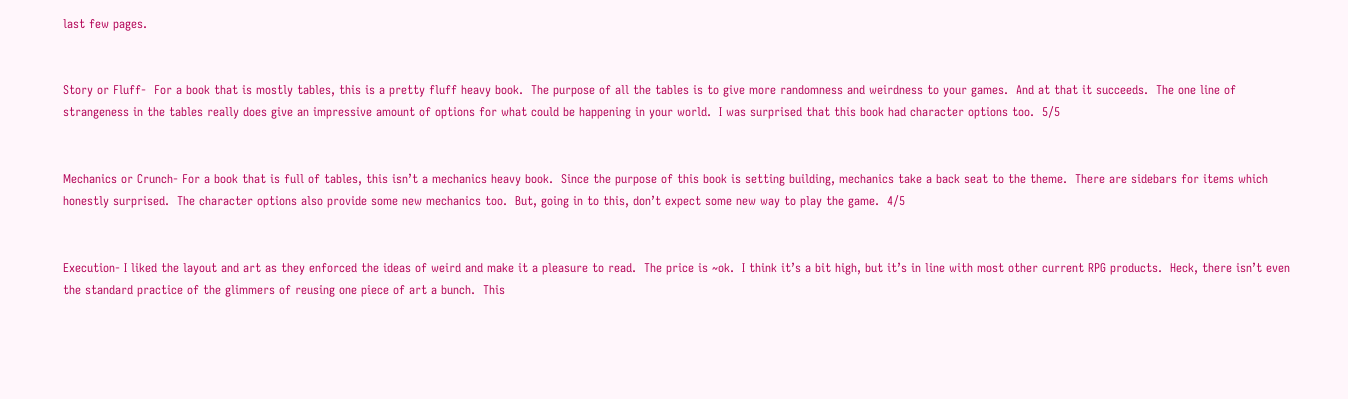last few pages.


Story or Fluff-  For a book that is mostly tables, this is a pretty fluff heavy book.  The purpose of all the tables is to give more randomness and weirdness to your games.  And at that it succeeds.  The one line of strangeness in the tables really does give an impressive amount of options for what could be happening in your world.  I was surprised that this book had character options too.  5/5


Mechanics or Crunch- For a book that is full of tables, this isn’t a mechanics heavy book.  Since the purpose of this book is setting building, mechanics take a back seat to the theme.  There are sidebars for items which honestly surprised.  The character options also provide some new mechanics too.  But, going in to this, don’t expect some new way to play the game.  4/5


Execution- I liked the layout and art as they enforced the ideas of weird and make it a pleasure to read.  The price is ~ok.  I think it’s a bit high, but it’s in line with most other current RPG products.  Heck, there isn’t even the standard practice of the glimmers of reusing one piece of art a bunch.  This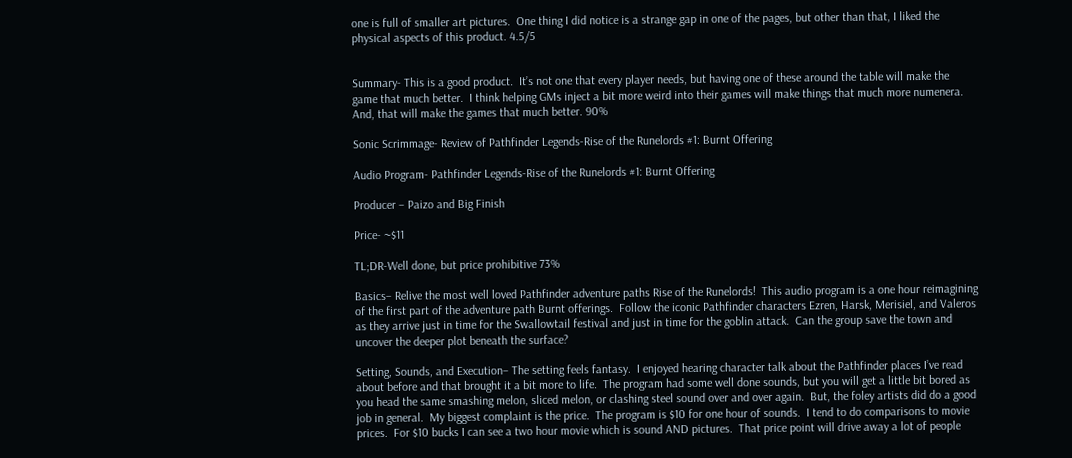one is full of smaller art pictures.  One thing I did notice is a strange gap in one of the pages, but other than that, I liked the physical aspects of this product. 4.5/5


Summary- This is a good product.  It’s not one that every player needs, but having one of these around the table will make the game that much better.  I think helping GMs inject a bit more weird into their games will make things that much more numenera.  And, that will make the games that much better. 90%

Sonic Scrimmage- Review of Pathfinder Legends-Rise of the Runelords #1: Burnt Offering

Audio Program- Pathfinder Legends-Rise of the Runelords #1: Burnt Offering

Producer – Paizo and Big Finish

Price- ~$11

TL;DR-Well done, but price prohibitive 73%

Basics– Relive the most well loved Pathfinder adventure paths Rise of the Runelords!  This audio program is a one hour reimagining of the first part of the adventure path Burnt offerings.  Follow the iconic Pathfinder characters Ezren, Harsk, Merisiel, and Valeros as they arrive just in time for the Swallowtail festival and just in time for the goblin attack.  Can the group save the town and uncover the deeper plot beneath the surface?

Setting, Sounds, and Execution– The setting feels fantasy.  I enjoyed hearing character talk about the Pathfinder places I’ve read about before and that brought it a bit more to life.  The program had some well done sounds, but you will get a little bit bored as you head the same smashing melon, sliced melon, or clashing steel sound over and over again.  But, the foley artists did do a good job in general.  My biggest complaint is the price.  The program is $10 for one hour of sounds.  I tend to do comparisons to movie prices.  For $10 bucks I can see a two hour movie which is sound AND pictures.  That price point will drive away a lot of people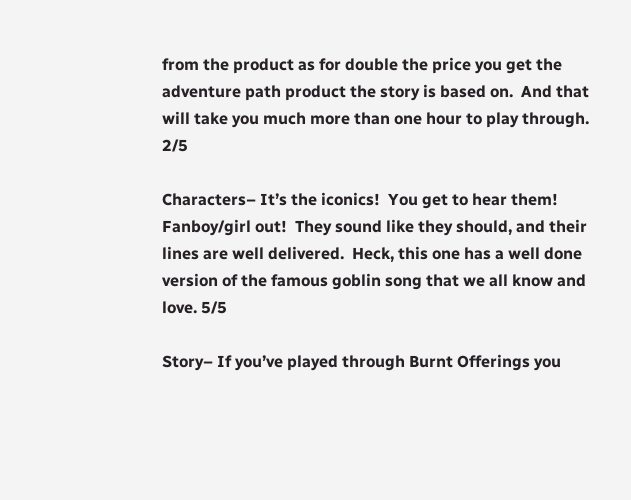from the product as for double the price you get the adventure path product the story is based on.  And that will take you much more than one hour to play through. 2/5

Characters– It’s the iconics!  You get to hear them!  Fanboy/girl out!  They sound like they should, and their lines are well delivered.  Heck, this one has a well done version of the famous goblin song that we all know and love. 5/5

Story– If you’ve played through Burnt Offerings you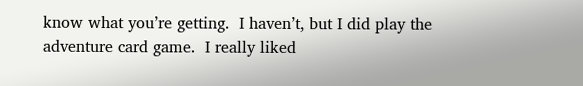know what you’re getting.  I haven’t, but I did play the adventure card game.  I really liked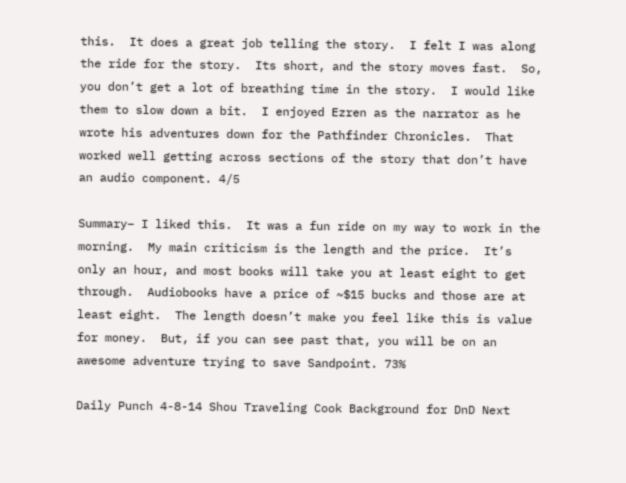this.  It does a great job telling the story.  I felt I was along the ride for the story.  Its short, and the story moves fast.  So, you don’t get a lot of breathing time in the story.  I would like them to slow down a bit.  I enjoyed Ezren as the narrator as he wrote his adventures down for the Pathfinder Chronicles.  That worked well getting across sections of the story that don’t have an audio component. 4/5

Summary– I liked this.  It was a fun ride on my way to work in the morning.  My main criticism is the length and the price.  It’s only an hour, and most books will take you at least eight to get through.  Audiobooks have a price of ~$15 bucks and those are at least eight.  The length doesn’t make you feel like this is value for money.  But, if you can see past that, you will be on an awesome adventure trying to save Sandpoint. 73%

Daily Punch 4-8-14 Shou Traveling Cook Background for DnD Next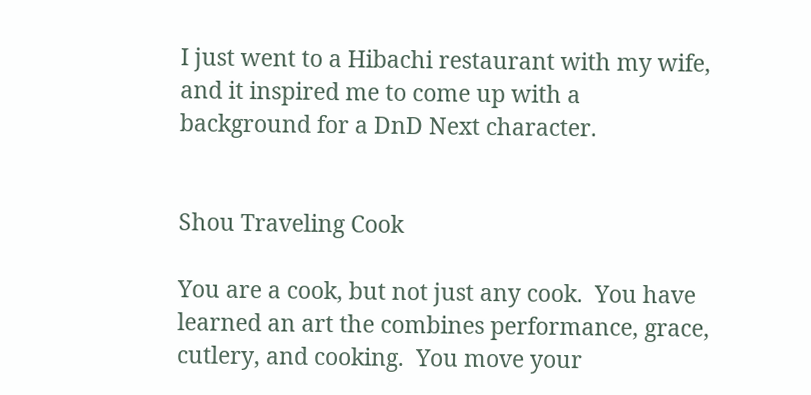I just went to a Hibachi restaurant with my wife, and it inspired me to come up with a background for a DnD Next character.


Shou Traveling Cook

You are a cook, but not just any cook.  You have learned an art the combines performance, grace, cutlery, and cooking.  You move your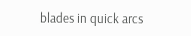blades in quick arcs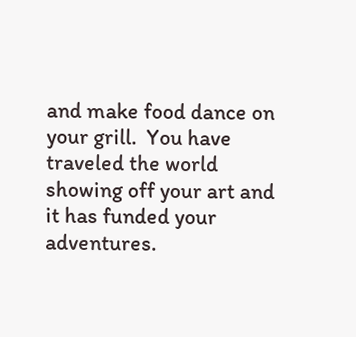and make food dance on your grill.  You have traveled the world showing off your art and it has funded your adventures.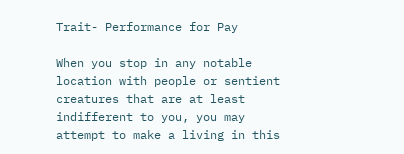Trait- Performance for Pay

When you stop in any notable location with people or sentient creatures that are at least indifferent to you, you may attempt to make a living in this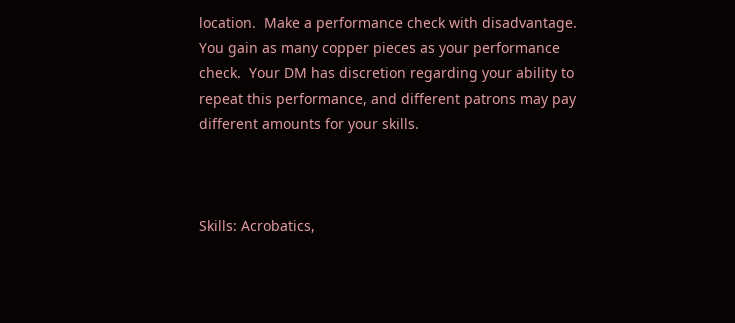location.  Make a performance check with disadvantage.  You gain as many copper pieces as your performance check.  Your DM has discretion regarding your ability to repeat this performance, and different patrons may pay different amounts for your skills.



Skills: Acrobatics,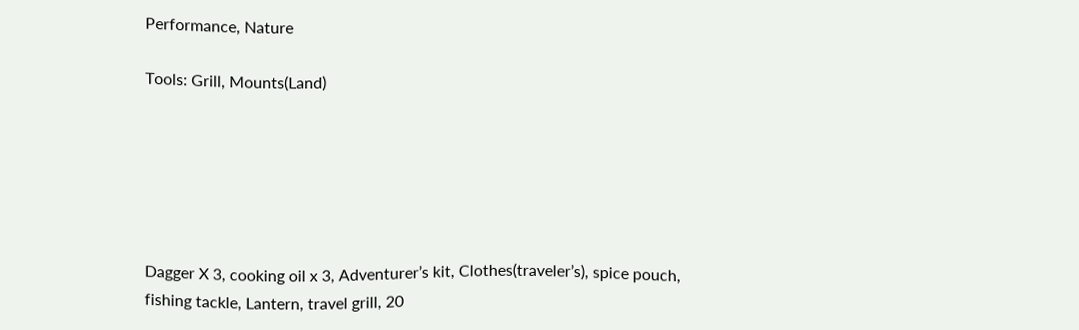Performance, Nature

Tools: Grill, Mounts(Land)






Dagger X 3, cooking oil x 3, Adventurer’s kit, Clothes(traveler’s), spice pouch, fishing tackle, Lantern, travel grill, 20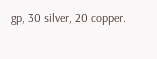gp, 30 silver, 20 copper.